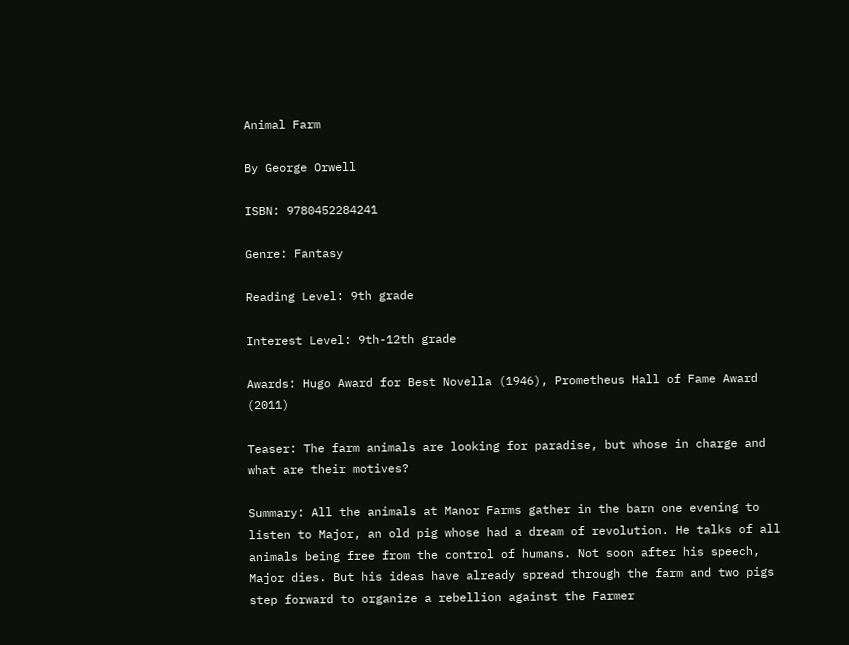Animal Farm

By George Orwell

ISBN: 9780452284241

Genre: Fantasy

Reading Level: 9th grade

Interest Level: 9th-12th grade

Awards: Hugo Award for Best Novella (1946), Prometheus Hall of Fame Award (2011)

Teaser: The farm animals are looking for paradise, but whose in charge and what are their motives?

Summary: All the animals at Manor Farms gather in the barn one evening to listen to Major, an old pig whose had a dream of revolution. He talks of all animals being free from the control of humans. Not soon after his speech, Major dies. But his ideas have already spread through the farm and two pigs step forward to organize a rebellion against the Farmer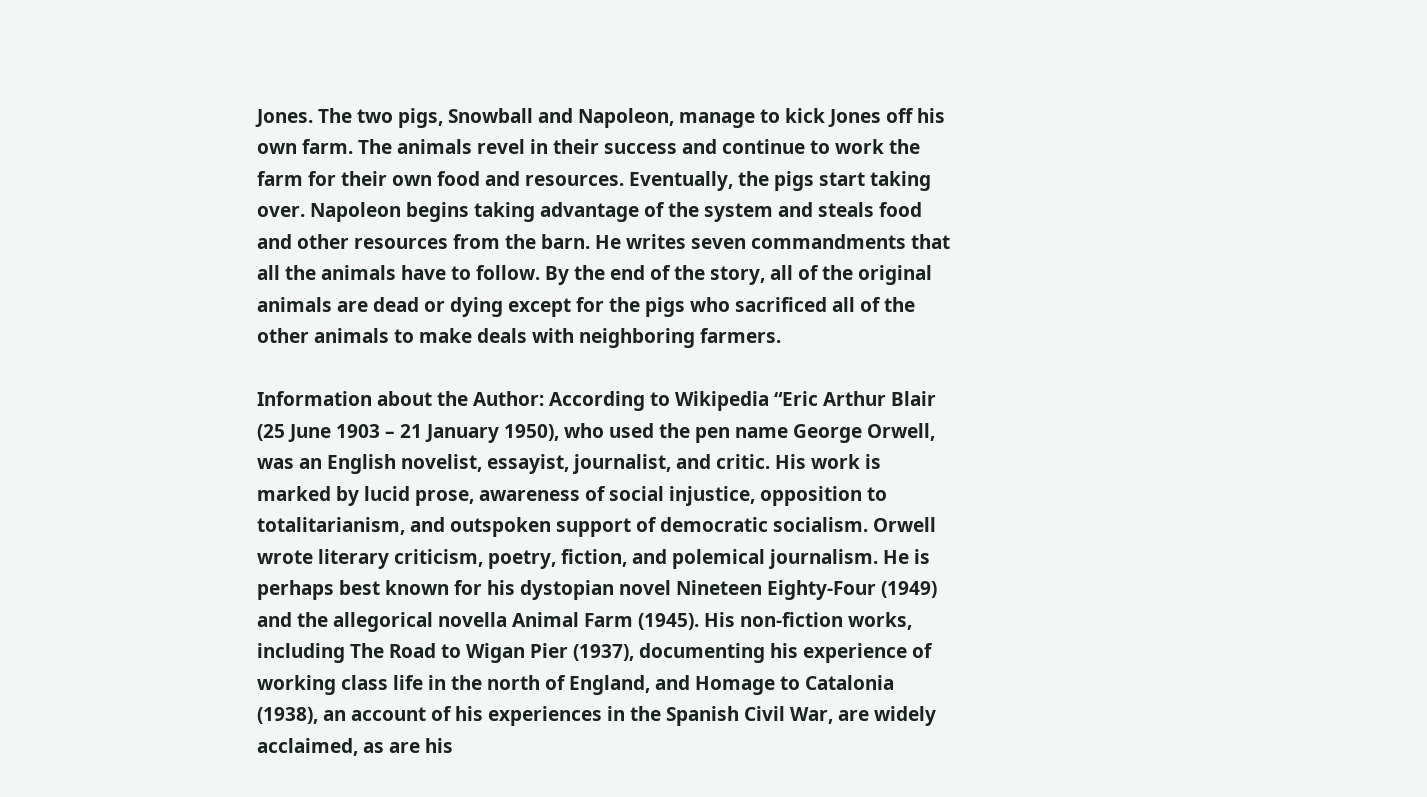Jones. The two pigs, Snowball and Napoleon, manage to kick Jones off his own farm. The animals revel in their success and continue to work the farm for their own food and resources. Eventually, the pigs start taking over. Napoleon begins taking advantage of the system and steals food and other resources from the barn. He writes seven commandments that all the animals have to follow. By the end of the story, all of the original animals are dead or dying except for the pigs who sacrificed all of the other animals to make deals with neighboring farmers.

Information about the Author: According to Wikipedia “Eric Arthur Blair (25 June 1903 – 21 January 1950), who used the pen name George Orwell, was an English novelist, essayist, journalist, and critic. His work is marked by lucid prose, awareness of social injustice, opposition to totalitarianism, and outspoken support of democratic socialism. Orwell wrote literary criticism, poetry, fiction, and polemical journalism. He is perhaps best known for his dystopian novel Nineteen Eighty-Four (1949) and the allegorical novella Animal Farm (1945). His non-fiction works, including The Road to Wigan Pier (1937), documenting his experience of working class life in the north of England, and Homage to Catalonia (1938), an account of his experiences in the Spanish Civil War, are widely acclaimed, as are his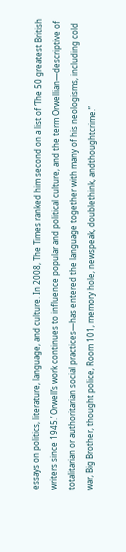essays on politics, literature, language, and culture. In 2008, The Times ranked him second on a list of ‘The 50 greatest British writers since 1945.’ Orwell’s work continues to influence popular and political culture, and the term Orwellian—descriptive of totalitarian or authoritarian social practices—has entered the language together with many of his neologisms, including cold war, Big Brother, thought police, Room 101, memory hole, newspeak, doublethink, andthoughtcrime.”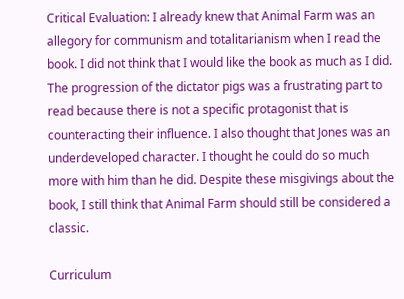Critical Evaluation: I already knew that Animal Farm was an allegory for communism and totalitarianism when I read the book. I did not think that I would like the book as much as I did. The progression of the dictator pigs was a frustrating part to read because there is not a specific protagonist that is counteracting their influence. I also thought that Jones was an underdeveloped character. I thought he could do so much more with him than he did. Despite these misgivings about the book, I still think that Animal Farm should still be considered a classic.

Curriculum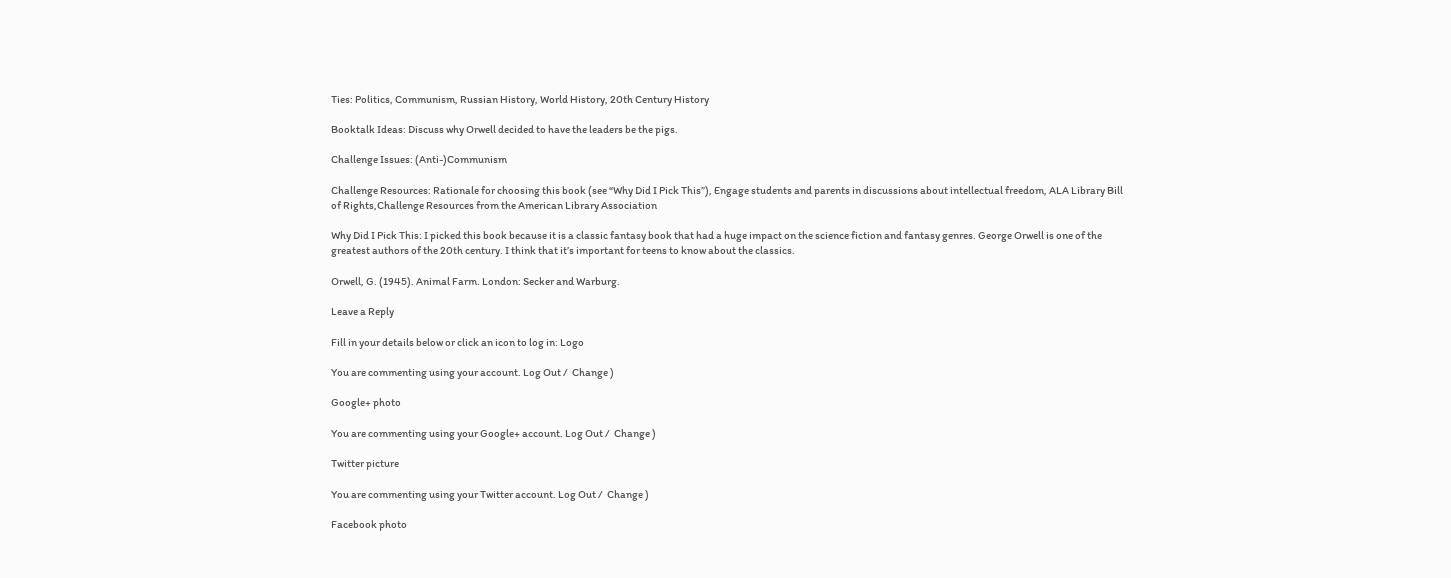Ties: Politics, Communism, Russian History, World History, 20th Century History

Booktalk Ideas: Discuss why Orwell decided to have the leaders be the pigs.

Challenge Issues: (Anti-)Communism

Challenge Resources: Rationale for choosing this book (see “Why Did I Pick This”), Engage students and parents in discussions about intellectual freedom, ALA Library Bill of Rights,Challenge Resources from the American Library Association

Why Did I Pick This: I picked this book because it is a classic fantasy book that had a huge impact on the science fiction and fantasy genres. George Orwell is one of the greatest authors of the 20th century. I think that it’s important for teens to know about the classics.

Orwell, G. (1945). Animal Farm. London: Secker and Warburg.

Leave a Reply

Fill in your details below or click an icon to log in: Logo

You are commenting using your account. Log Out /  Change )

Google+ photo

You are commenting using your Google+ account. Log Out /  Change )

Twitter picture

You are commenting using your Twitter account. Log Out /  Change )

Facebook photo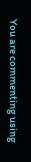You are commenting using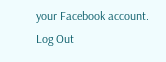your Facebook account. Log Out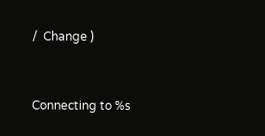/  Change )


Connecting to %s